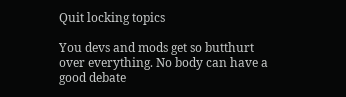Quit locking topics

You devs and mods get so butthurt over everything. No body can have a good debate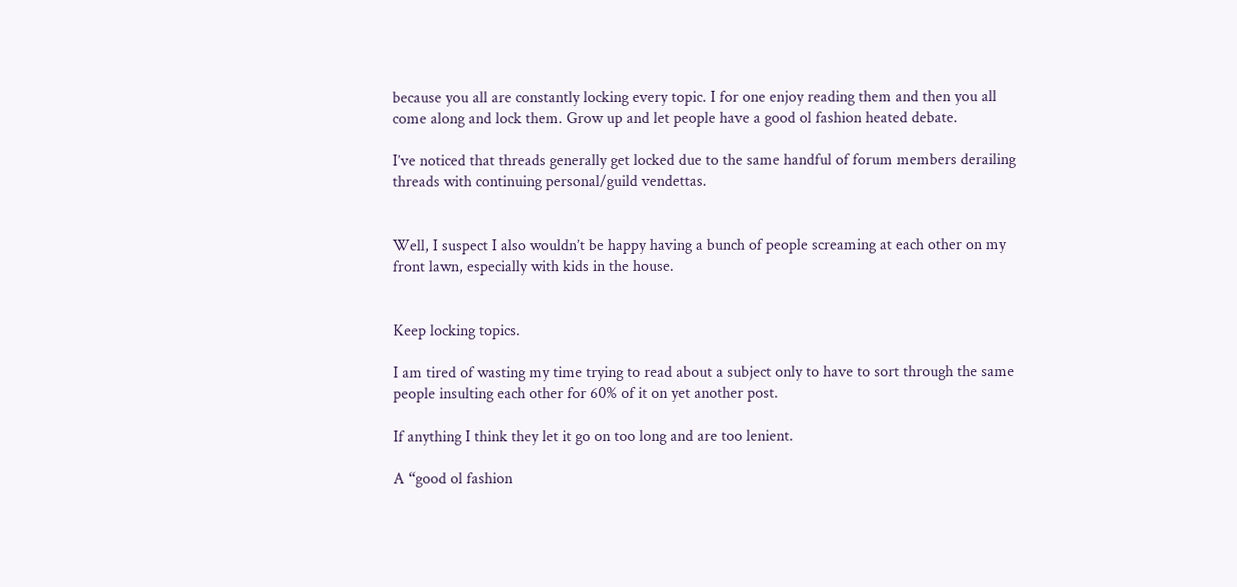because you all are constantly locking every topic. I for one enjoy reading them and then you all come along and lock them. Grow up and let people have a good ol fashion heated debate.

I’ve noticed that threads generally get locked due to the same handful of forum members derailing threads with continuing personal/guild vendettas.


Well, I suspect I also wouldn’t be happy having a bunch of people screaming at each other on my front lawn, especially with kids in the house.


Keep locking topics.

I am tired of wasting my time trying to read about a subject only to have to sort through the same people insulting each other for 60% of it on yet another post.

If anything I think they let it go on too long and are too lenient.

A “good ol fashion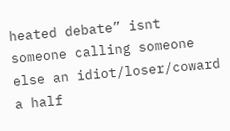heated debate” isnt someone calling someone else an idiot/loser/coward a half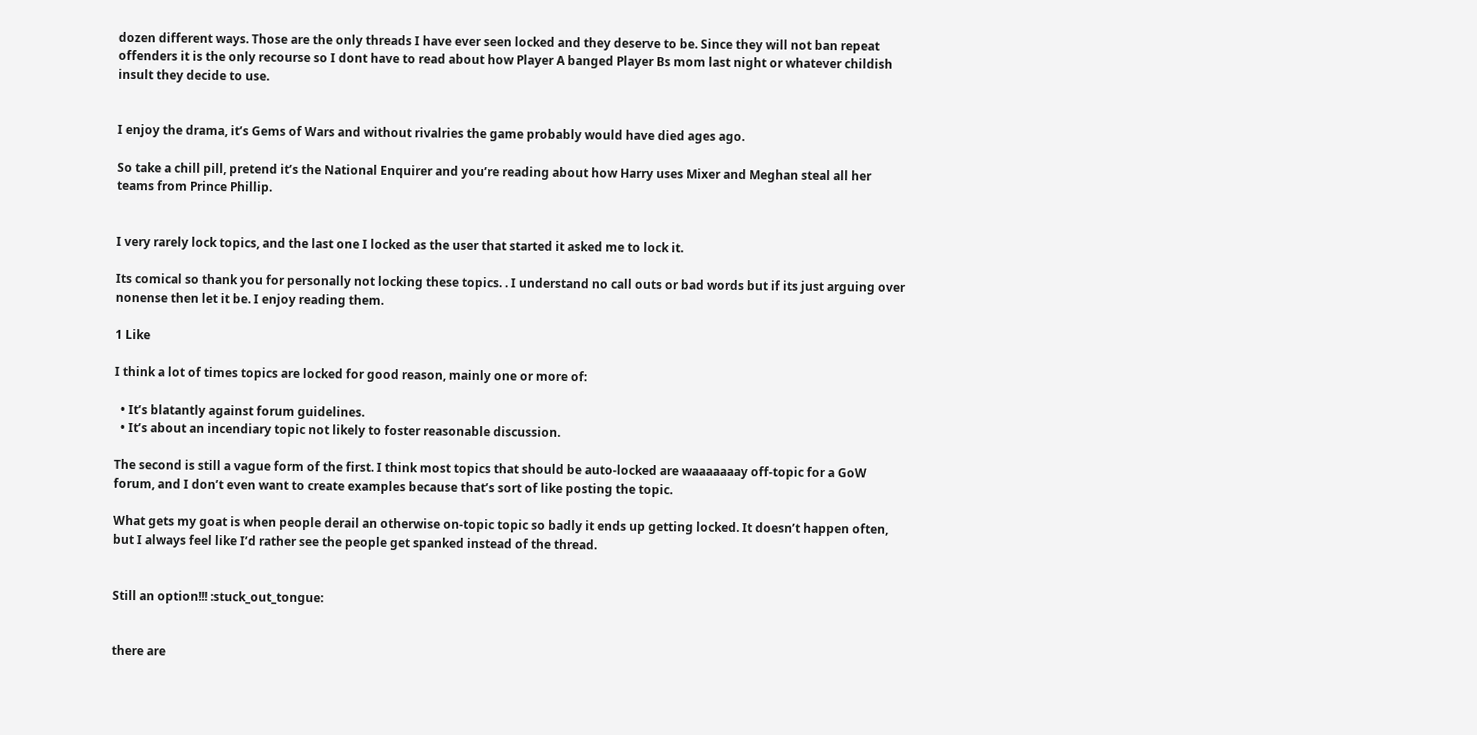dozen different ways. Those are the only threads I have ever seen locked and they deserve to be. Since they will not ban repeat offenders it is the only recourse so I dont have to read about how Player A banged Player Bs mom last night or whatever childish insult they decide to use.


I enjoy the drama, it’s Gems of Wars and without rivalries the game probably would have died ages ago.

So take a chill pill, pretend it’s the National Enquirer and you’re reading about how Harry uses Mixer and Meghan steal all her teams from Prince Phillip.


I very rarely lock topics, and the last one I locked as the user that started it asked me to lock it.

Its comical so thank you for personally not locking these topics. . I understand no call outs or bad words but if its just arguing over nonense then let it be. I enjoy reading them.

1 Like

I think a lot of times topics are locked for good reason, mainly one or more of:

  • It’s blatantly against forum guidelines.
  • It’s about an incendiary topic not likely to foster reasonable discussion.

The second is still a vague form of the first. I think most topics that should be auto-locked are waaaaaaay off-topic for a GoW forum, and I don’t even want to create examples because that’s sort of like posting the topic.

What gets my goat is when people derail an otherwise on-topic topic so badly it ends up getting locked. It doesn’t happen often, but I always feel like I’d rather see the people get spanked instead of the thread.


Still an option!!! :stuck_out_tongue:


there are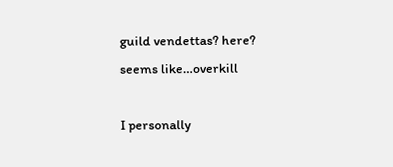guild vendettas? here? seems like…overkill

I personally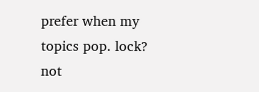prefer when my topics pop. lock? not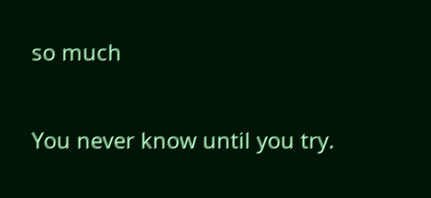so much

You never know until you try.